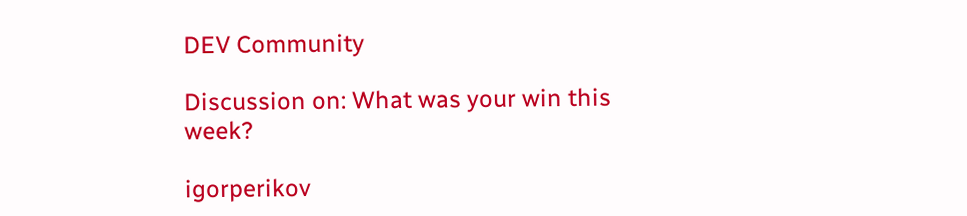DEV Community

Discussion on: What was your win this week?

igorperikov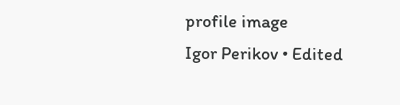profile image
Igor Perikov • Edited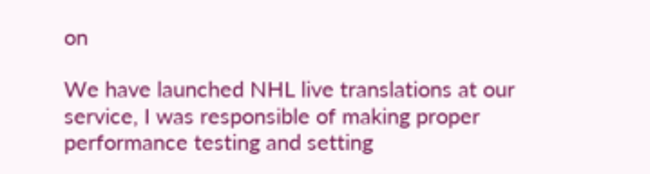on

We have launched NHL live translations at our service, I was responsible of making proper performance testing and setting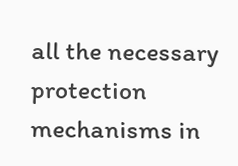all the necessary protection mechanisms in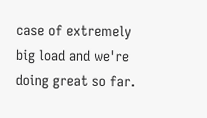case of extremely big load and we're doing great so far.